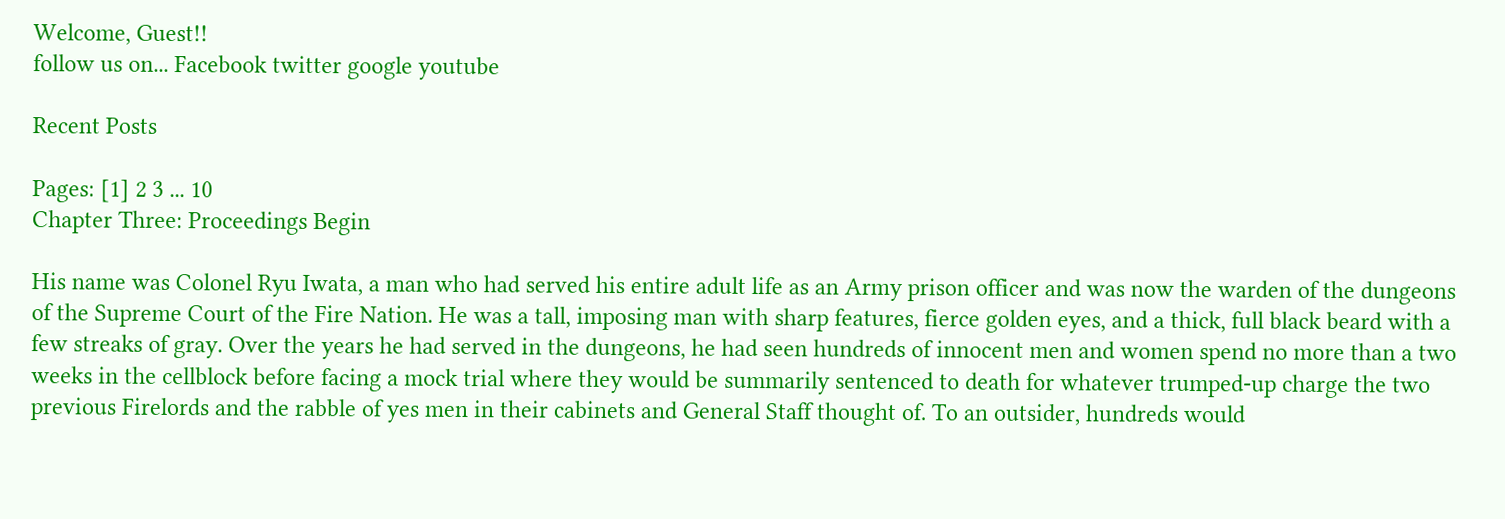Welcome, Guest!!
follow us on... Facebook twitter google youtube

Recent Posts

Pages: [1] 2 3 ... 10
Chapter Three: Proceedings Begin

His name was Colonel Ryu Iwata, a man who had served his entire adult life as an Army prison officer and was now the warden of the dungeons of the Supreme Court of the Fire Nation. He was a tall, imposing man with sharp features, fierce golden eyes, and a thick, full black beard with a few streaks of gray. Over the years he had served in the dungeons, he had seen hundreds of innocent men and women spend no more than a two weeks in the cellblock before facing a mock trial where they would be summarily sentenced to death for whatever trumped-up charge the two previous Firelords and the rabble of yes men in their cabinets and General Staff thought of. To an outsider, hundreds would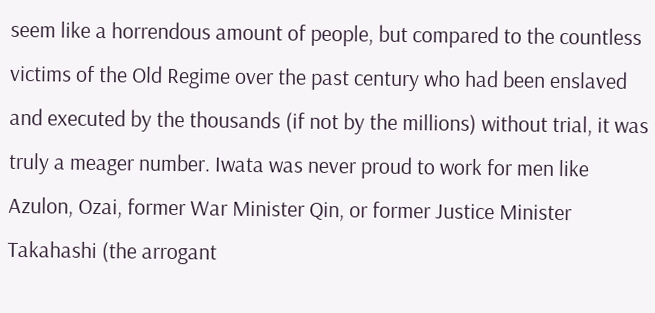seem like a horrendous amount of people, but compared to the countless victims of the Old Regime over the past century who had been enslaved and executed by the thousands (if not by the millions) without trial, it was truly a meager number. Iwata was never proud to work for men like Azulon, Ozai, former War Minister Qin, or former Justice Minister Takahashi (the arrogant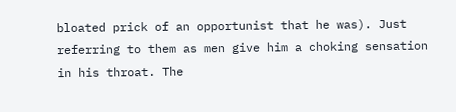bloated prick of an opportunist that he was). Just referring to them as men give him a choking sensation in his throat. The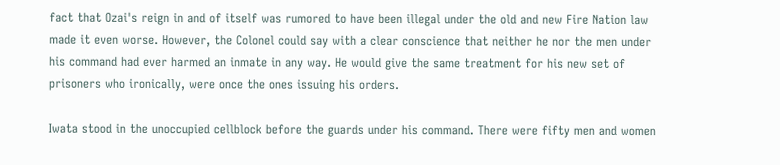fact that Ozai's reign in and of itself was rumored to have been illegal under the old and new Fire Nation law made it even worse. However, the Colonel could say with a clear conscience that neither he nor the men under his command had ever harmed an inmate in any way. He would give the same treatment for his new set of prisoners who ironically, were once the ones issuing his orders.

Iwata stood in the unoccupied cellblock before the guards under his command. There were fifty men and women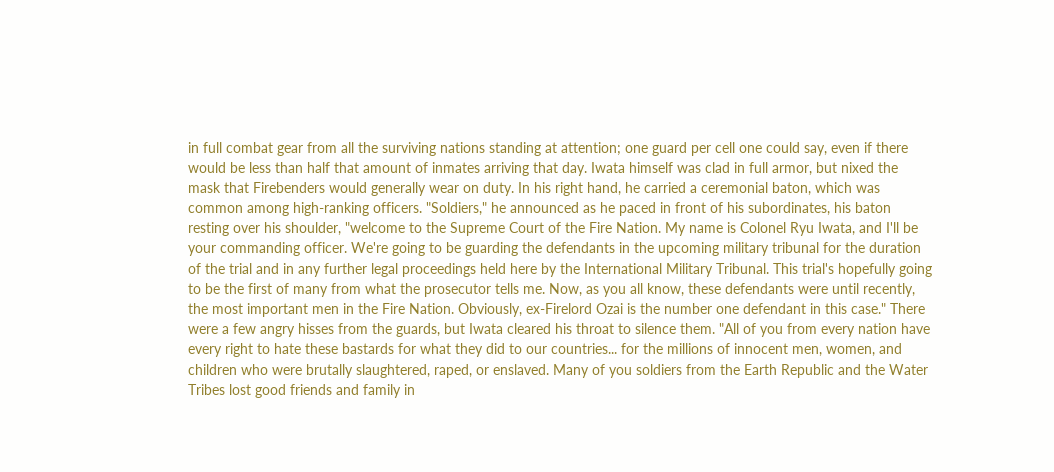in full combat gear from all the surviving nations standing at attention; one guard per cell one could say, even if there would be less than half that amount of inmates arriving that day. Iwata himself was clad in full armor, but nixed the mask that Firebenders would generally wear on duty. In his right hand, he carried a ceremonial baton, which was common among high-ranking officers. "Soldiers," he announced as he paced in front of his subordinates, his baton resting over his shoulder, "welcome to the Supreme Court of the Fire Nation. My name is Colonel Ryu Iwata, and I'll be your commanding officer. We're going to be guarding the defendants in the upcoming military tribunal for the duration of the trial and in any further legal proceedings held here by the International Military Tribunal. This trial's hopefully going to be the first of many from what the prosecutor tells me. Now, as you all know, these defendants were until recently, the most important men in the Fire Nation. Obviously, ex-Firelord Ozai is the number one defendant in this case." There were a few angry hisses from the guards, but Iwata cleared his throat to silence them. "All of you from every nation have every right to hate these bastards for what they did to our countries... for the millions of innocent men, women, and children who were brutally slaughtered, raped, or enslaved. Many of you soldiers from the Earth Republic and the Water Tribes lost good friends and family in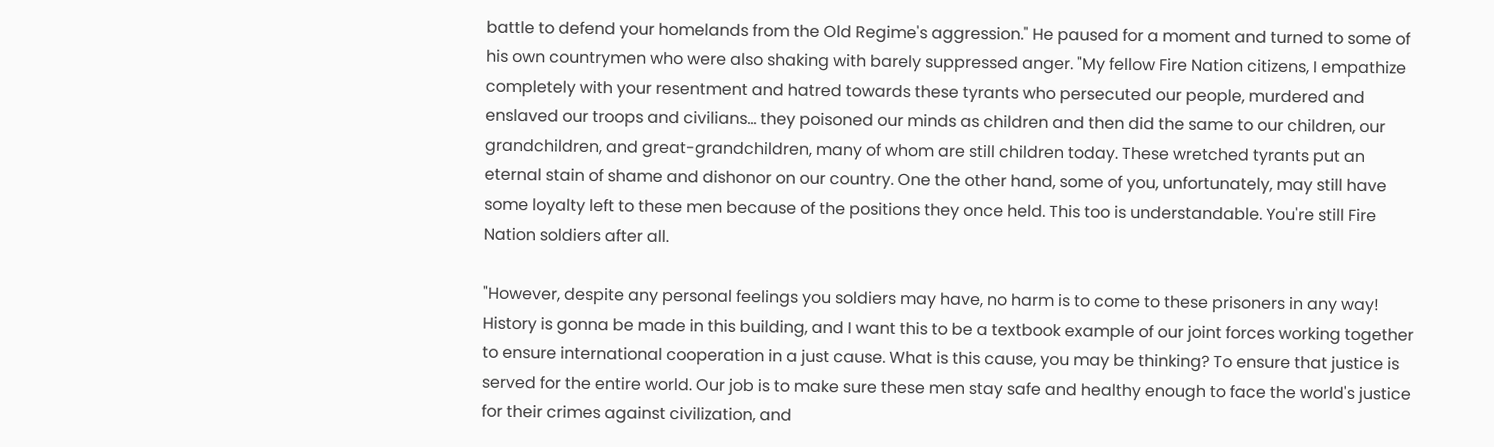battle to defend your homelands from the Old Regime's aggression." He paused for a moment and turned to some of his own countrymen who were also shaking with barely suppressed anger. "My fellow Fire Nation citizens, I empathize completely with your resentment and hatred towards these tyrants who persecuted our people, murdered and enslaved our troops and civilians... they poisoned our minds as children and then did the same to our children, our grandchildren, and great-grandchildren, many of whom are still children today. These wretched tyrants put an eternal stain of shame and dishonor on our country. One the other hand, some of you, unfortunately, may still have some loyalty left to these men because of the positions they once held. This too is understandable. You're still Fire Nation soldiers after all.

"However, despite any personal feelings you soldiers may have, no harm is to come to these prisoners in any way! History is gonna be made in this building, and I want this to be a textbook example of our joint forces working together to ensure international cooperation in a just cause. What is this cause, you may be thinking? To ensure that justice is served for the entire world. Our job is to make sure these men stay safe and healthy enough to face the world's justice for their crimes against civilization, and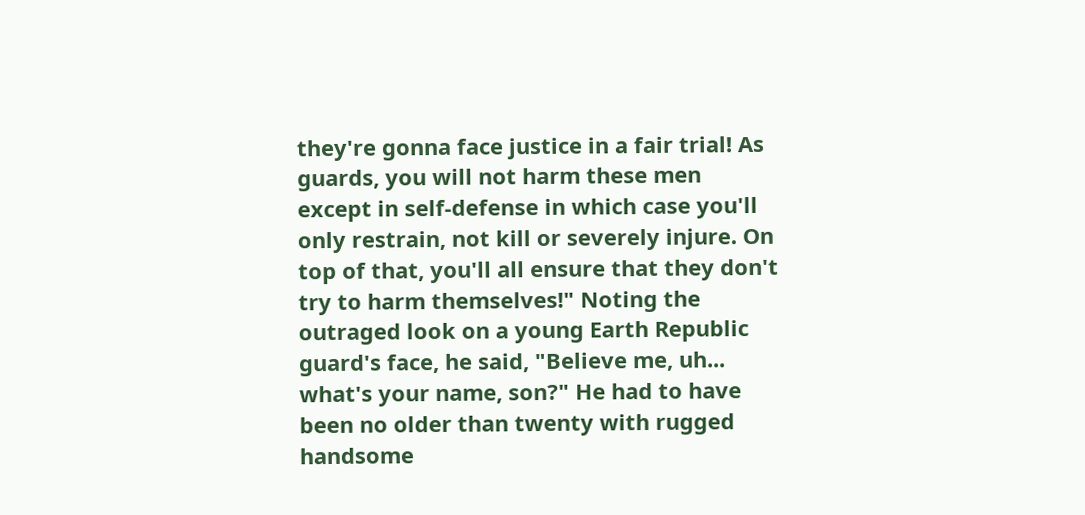they're gonna face justice in a fair trial! As guards, you will not harm these men except in self-defense in which case you'll only restrain, not kill or severely injure. On top of that, you'll all ensure that they don't try to harm themselves!" Noting the outraged look on a young Earth Republic guard's face, he said, "Believe me, uh... what's your name, son?" He had to have been no older than twenty with rugged handsome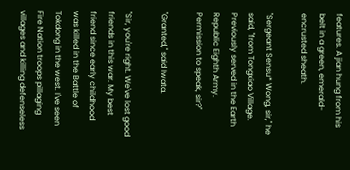features. A jian hung from his belt in a green, emerald-encrusted sheath.

"Sergeant Sensu* Wong, sir," he said, "from Tongxiao Village. Previously served in the Earth Republic Eighth Army. Permission to speak, sir?"

"Granted," said Iwata.

"Sir, you're right. We've lost good friends in this war. My best friend since early childhood was killed in the Battle of Tokdong in the west. I've seen Fire Nation troops pillaging villages and killing defenseless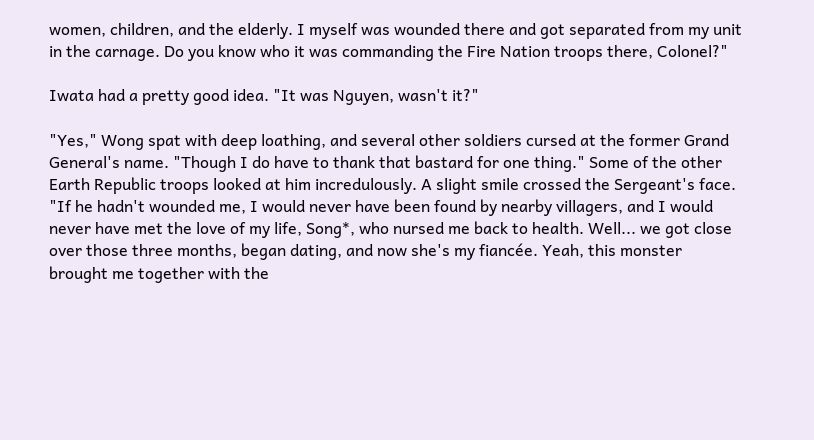women, children, and the elderly. I myself was wounded there and got separated from my unit in the carnage. Do you know who it was commanding the Fire Nation troops there, Colonel?"

Iwata had a pretty good idea. "It was Nguyen, wasn't it?"

"Yes," Wong spat with deep loathing, and several other soldiers cursed at the former Grand General's name. "Though I do have to thank that bastard for one thing." Some of the other Earth Republic troops looked at him incredulously. A slight smile crossed the Sergeant's face. "If he hadn't wounded me, I would never have been found by nearby villagers, and I would never have met the love of my life, Song*, who nursed me back to health. Well... we got close over those three months, began dating, and now she's my fiancée. Yeah, this monster brought me together with the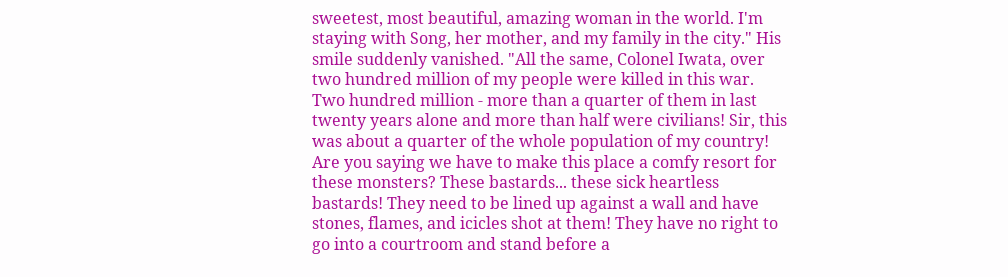sweetest, most beautiful, amazing woman in the world. I'm staying with Song, her mother, and my family in the city." His smile suddenly vanished. "All the same, Colonel Iwata, over two hundred million of my people were killed in this war. Two hundred million - more than a quarter of them in last twenty years alone and more than half were civilians! Sir, this was about a quarter of the whole population of my country! Are you saying we have to make this place a comfy resort for these monsters? These bastards... these sick heartless bastards! They need to be lined up against a wall and have stones, flames, and icicles shot at them! They have no right to go into a courtroom and stand before a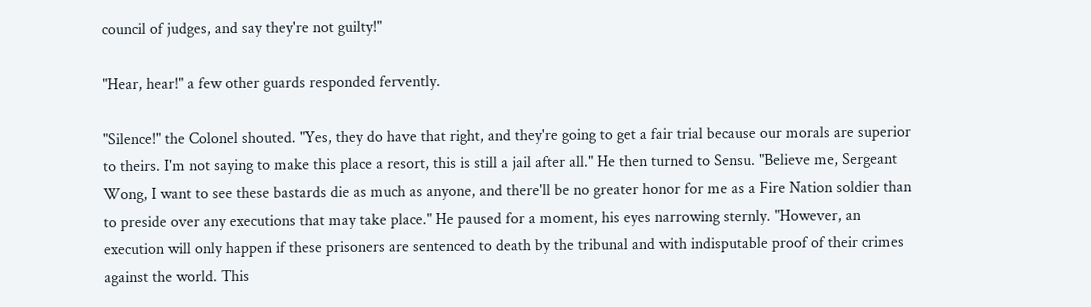council of judges, and say they're not guilty!"

"Hear, hear!" a few other guards responded fervently.

"Silence!" the Colonel shouted. "Yes, they do have that right, and they're going to get a fair trial because our morals are superior to theirs. I'm not saying to make this place a resort, this is still a jail after all." He then turned to Sensu. "Believe me, Sergeant Wong, I want to see these bastards die as much as anyone, and there'll be no greater honor for me as a Fire Nation soldier than to preside over any executions that may take place." He paused for a moment, his eyes narrowing sternly. "However, an execution will only happen if these prisoners are sentenced to death by the tribunal and with indisputable proof of their crimes against the world. This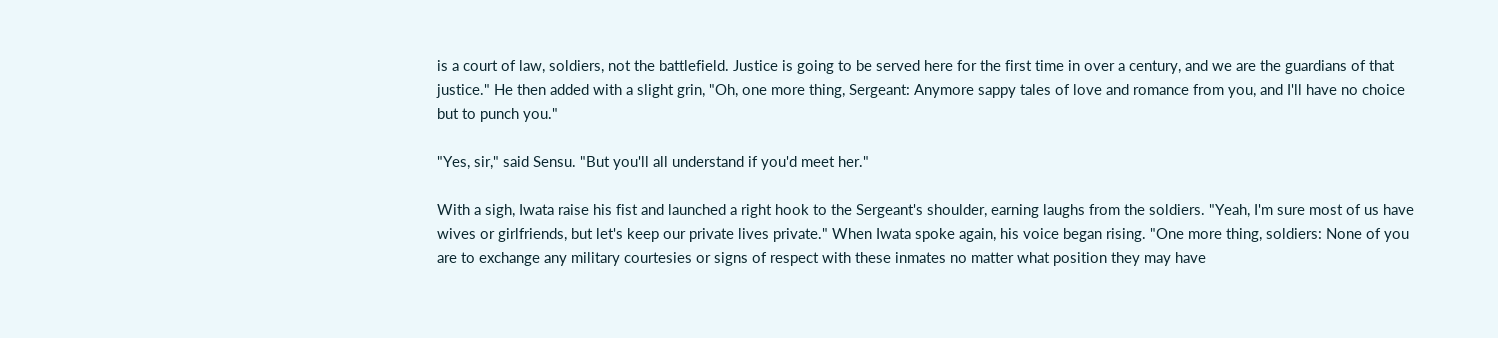is a court of law, soldiers, not the battlefield. Justice is going to be served here for the first time in over a century, and we are the guardians of that justice." He then added with a slight grin, "Oh, one more thing, Sergeant: Anymore sappy tales of love and romance from you, and I'll have no choice but to punch you."

"Yes, sir," said Sensu. "But you'll all understand if you'd meet her."

With a sigh, Iwata raise his fist and launched a right hook to the Sergeant's shoulder, earning laughs from the soldiers. "Yeah, I'm sure most of us have wives or girlfriends, but let's keep our private lives private." When Iwata spoke again, his voice began rising. "One more thing, soldiers: None of you are to exchange any military courtesies or signs of respect with these inmates no matter what position they may have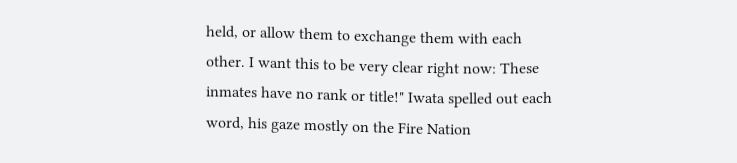held, or allow them to exchange them with each other. I want this to be very clear right now: These inmates have no rank or title!" Iwata spelled out each word, his gaze mostly on the Fire Nation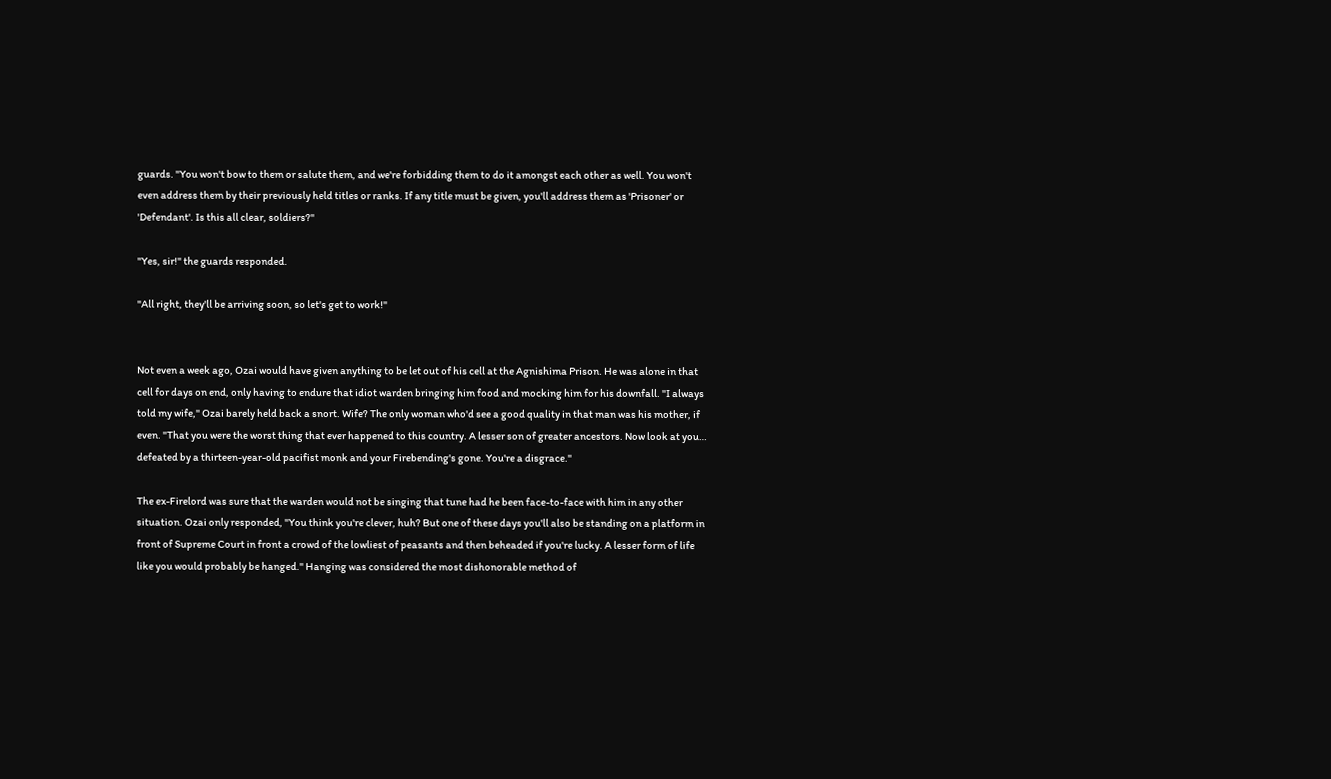guards. "You won't bow to them or salute them, and we're forbidding them to do it amongst each other as well. You won't even address them by their previously held titles or ranks. If any title must be given, you'll address them as 'Prisoner' or 'Defendant'. Is this all clear, soldiers?"

"Yes, sir!" the guards responded.

"All right, they'll be arriving soon, so let's get to work!"


Not even a week ago, Ozai would have given anything to be let out of his cell at the Agnishima Prison. He was alone in that cell for days on end, only having to endure that idiot warden bringing him food and mocking him for his downfall. "I always told my wife," Ozai barely held back a snort. Wife? The only woman who'd see a good quality in that man was his mother, if even. "That you were the worst thing that ever happened to this country. A lesser son of greater ancestors. Now look at you… defeated by a thirteen-year-old pacifist monk and your Firebending's gone. You're a disgrace."

The ex-Firelord was sure that the warden would not be singing that tune had he been face-to-face with him in any other situation. Ozai only responded, "You think you're clever, huh? But one of these days you'll also be standing on a platform in front of Supreme Court in front a crowd of the lowliest of peasants and then beheaded if you're lucky. A lesser form of life like you would probably be hanged." Hanging was considered the most dishonorable method of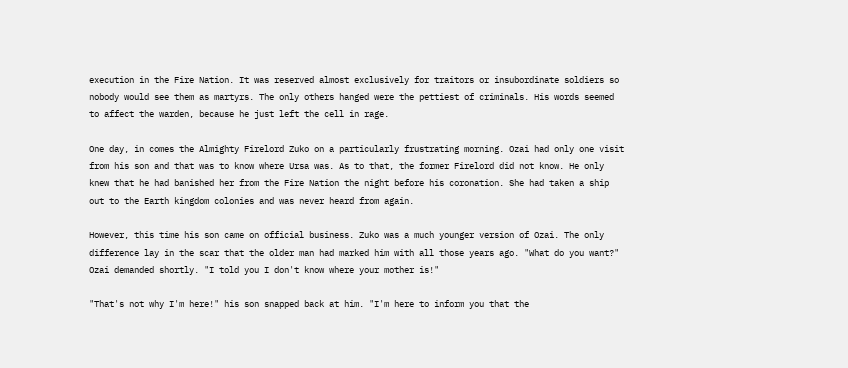execution in the Fire Nation. It was reserved almost exclusively for traitors or insubordinate soldiers so nobody would see them as martyrs. The only others hanged were the pettiest of criminals. His words seemed to affect the warden, because he just left the cell in rage.

One day, in comes the Almighty Firelord Zuko on a particularly frustrating morning. Ozai had only one visit from his son and that was to know where Ursa was. As to that, the former Firelord did not know. He only knew that he had banished her from the Fire Nation the night before his coronation. She had taken a ship out to the Earth kingdom colonies and was never heard from again.

However, this time his son came on official business. Zuko was a much younger version of Ozai. The only difference lay in the scar that the older man had marked him with all those years ago. "What do you want?" Ozai demanded shortly. "I told you I don't know where your mother is!"

"That's not why I'm here!" his son snapped back at him. "I'm here to inform you that the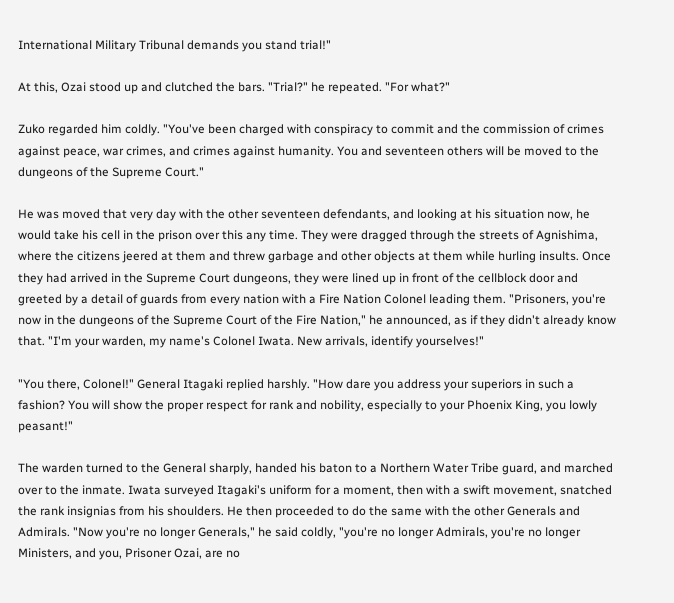International Military Tribunal demands you stand trial!"

At this, Ozai stood up and clutched the bars. "Trial?" he repeated. "For what?"

Zuko regarded him coldly. "You've been charged with conspiracy to commit and the commission of crimes against peace, war crimes, and crimes against humanity. You and seventeen others will be moved to the dungeons of the Supreme Court."

He was moved that very day with the other seventeen defendants, and looking at his situation now, he would take his cell in the prison over this any time. They were dragged through the streets of Agnishima, where the citizens jeered at them and threw garbage and other objects at them while hurling insults. Once they had arrived in the Supreme Court dungeons, they were lined up in front of the cellblock door and greeted by a detail of guards from every nation with a Fire Nation Colonel leading them. "Prisoners, you're now in the dungeons of the Supreme Court of the Fire Nation," he announced, as if they didn't already know that. "I'm your warden, my name's Colonel Iwata. New arrivals, identify yourselves!"

"You there, Colonel!" General Itagaki replied harshly. "How dare you address your superiors in such a fashion? You will show the proper respect for rank and nobility, especially to your Phoenix King, you lowly peasant!"

The warden turned to the General sharply, handed his baton to a Northern Water Tribe guard, and marched over to the inmate. Iwata surveyed Itagaki's uniform for a moment, then with a swift movement, snatched the rank insignias from his shoulders. He then proceeded to do the same with the other Generals and Admirals. "Now you're no longer Generals," he said coldly, "you're no longer Admirals, you're no longer Ministers, and you, Prisoner Ozai, are no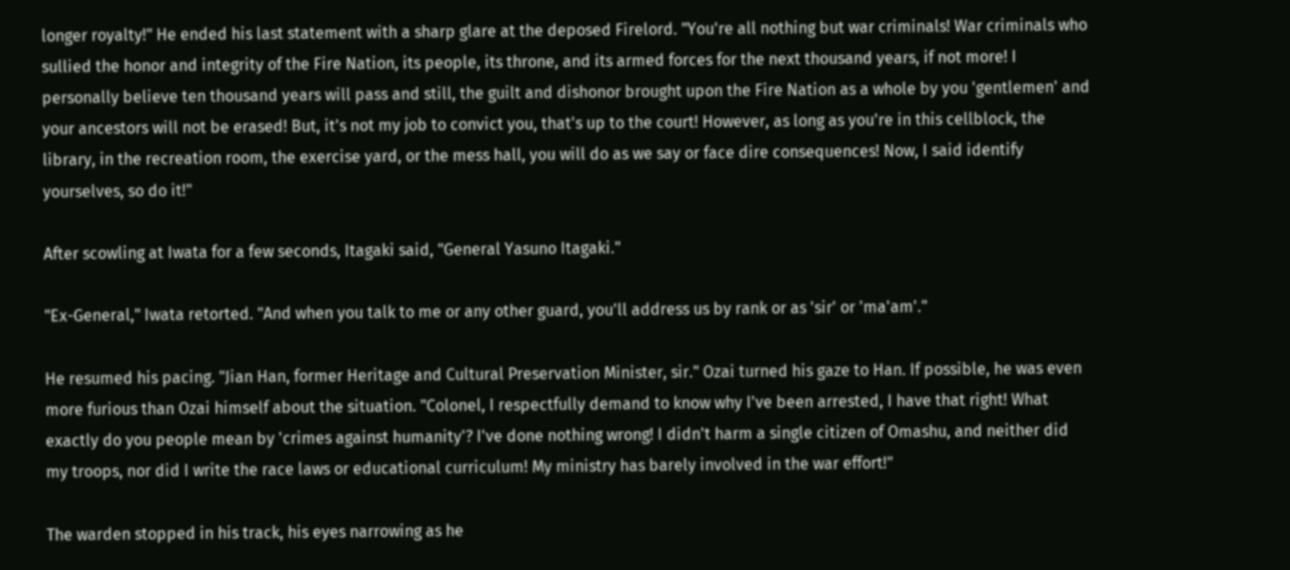longer royalty!" He ended his last statement with a sharp glare at the deposed Firelord. "You're all nothing but war criminals! War criminals who sullied the honor and integrity of the Fire Nation, its people, its throne, and its armed forces for the next thousand years, if not more! I personally believe ten thousand years will pass and still, the guilt and dishonor brought upon the Fire Nation as a whole by you 'gentlemen' and your ancestors will not be erased! But, it's not my job to convict you, that's up to the court! However, as long as you're in this cellblock, the library, in the recreation room, the exercise yard, or the mess hall, you will do as we say or face dire consequences! Now, I said identify yourselves, so do it!"

After scowling at Iwata for a few seconds, Itagaki said, "General Yasuno Itagaki."

"Ex-General," Iwata retorted. "And when you talk to me or any other guard, you'll address us by rank or as 'sir' or 'ma'am'."

He resumed his pacing. "Jian Han, former Heritage and Cultural Preservation Minister, sir." Ozai turned his gaze to Han. If possible, he was even more furious than Ozai himself about the situation. "Colonel, I respectfully demand to know why I've been arrested, I have that right! What exactly do you people mean by 'crimes against humanity'? I've done nothing wrong! I didn't harm a single citizen of Omashu, and neither did my troops, nor did I write the race laws or educational curriculum! My ministry has barely involved in the war effort!"

The warden stopped in his track, his eyes narrowing as he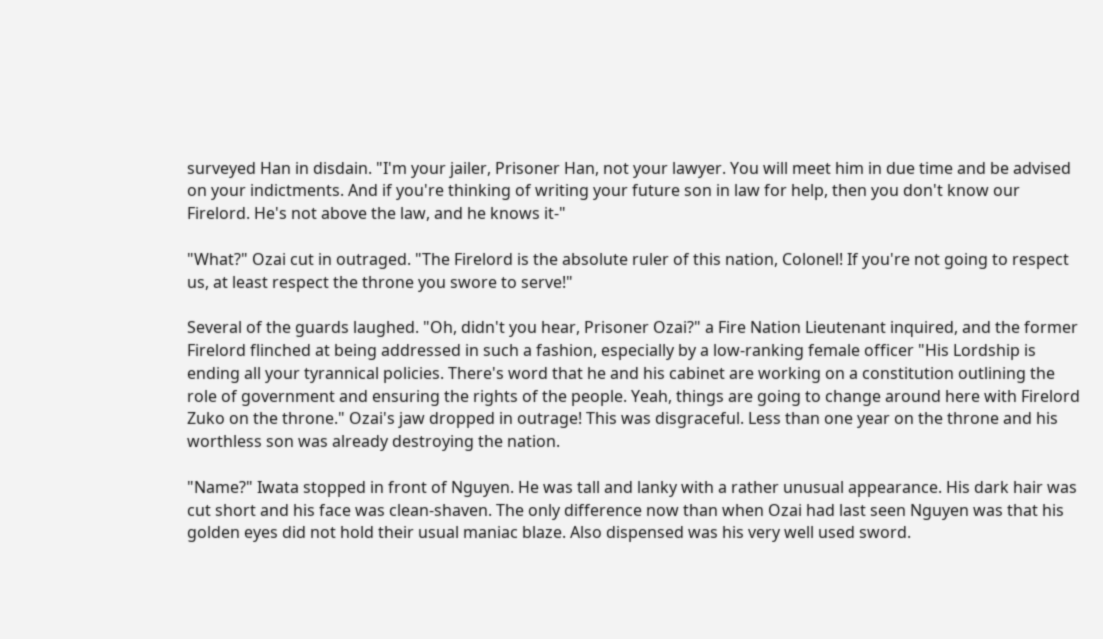surveyed Han in disdain. "I'm your jailer, Prisoner Han, not your lawyer. You will meet him in due time and be advised on your indictments. And if you're thinking of writing your future son in law for help, then you don't know our Firelord. He's not above the law, and he knows it-"

"What?" Ozai cut in outraged. "The Firelord is the absolute ruler of this nation, Colonel! If you're not going to respect us, at least respect the throne you swore to serve!"

Several of the guards laughed. "Oh, didn't you hear, Prisoner Ozai?" a Fire Nation Lieutenant inquired, and the former Firelord flinched at being addressed in such a fashion, especially by a low-ranking female officer "His Lordship is ending all your tyrannical policies. There's word that he and his cabinet are working on a constitution outlining the role of government and ensuring the rights of the people. Yeah, things are going to change around here with Firelord Zuko on the throne." Ozai's jaw dropped in outrage! This was disgraceful. Less than one year on the throne and his worthless son was already destroying the nation.

"Name?" Iwata stopped in front of Nguyen. He was tall and lanky with a rather unusual appearance. His dark hair was cut short and his face was clean-shaven. The only difference now than when Ozai had last seen Nguyen was that his golden eyes did not hold their usual maniac blaze. Also dispensed was his very well used sword.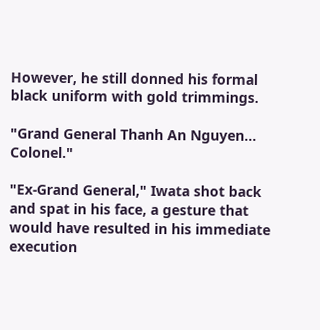However, he still donned his formal black uniform with gold trimmings.

"Grand General Thanh An Nguyen... Colonel."

"Ex-Grand General," Iwata shot back and spat in his face, a gesture that would have resulted in his immediate execution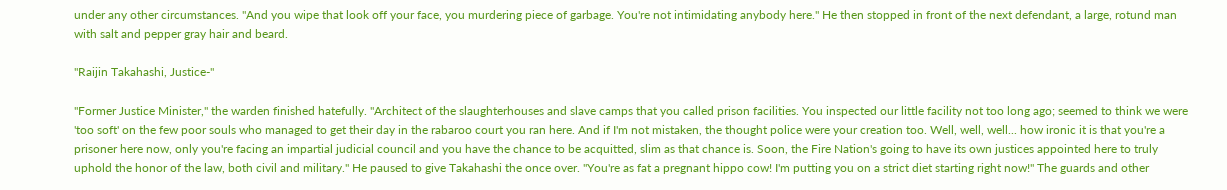under any other circumstances. "And you wipe that look off your face, you murdering piece of garbage. You're not intimidating anybody here." He then stopped in front of the next defendant, a large, rotund man with salt and pepper gray hair and beard.

"Raijin Takahashi, Justice-"

"Former Justice Minister," the warden finished hatefully. "Architect of the slaughterhouses and slave camps that you called prison facilities. You inspected our little facility not too long ago; seemed to think we were 'too soft' on the few poor souls who managed to get their day in the rabaroo court you ran here. And if I'm not mistaken, the thought police were your creation too. Well, well, well... how ironic it is that you're a prisoner here now, only you're facing an impartial judicial council and you have the chance to be acquitted, slim as that chance is. Soon, the Fire Nation's going to have its own justices appointed here to truly uphold the honor of the law, both civil and military." He paused to give Takahashi the once over. "You're as fat a pregnant hippo cow! I'm putting you on a strict diet starting right now!" The guards and other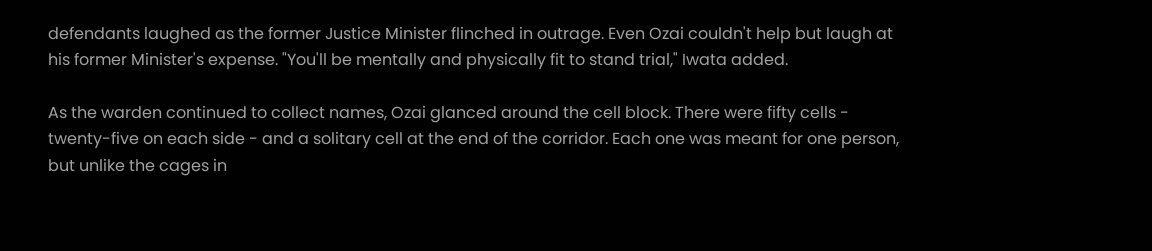defendants laughed as the former Justice Minister flinched in outrage. Even Ozai couldn't help but laugh at his former Minister's expense. "You'll be mentally and physically fit to stand trial," Iwata added.

As the warden continued to collect names, Ozai glanced around the cell block. There were fifty cells - twenty-five on each side - and a solitary cell at the end of the corridor. Each one was meant for one person, but unlike the cages in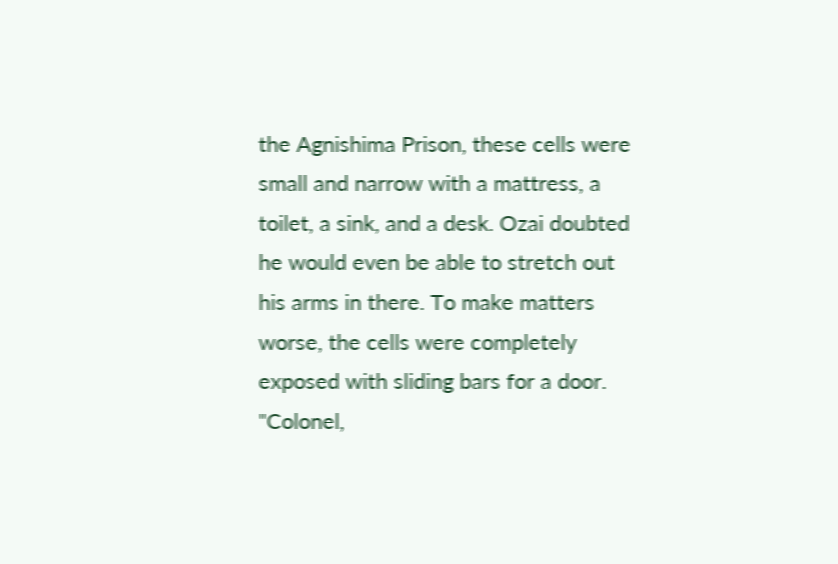the Agnishima Prison, these cells were small and narrow with a mattress, a toilet, a sink, and a desk. Ozai doubted he would even be able to stretch out his arms in there. To make matters worse, the cells were completely exposed with sliding bars for a door. "Colonel,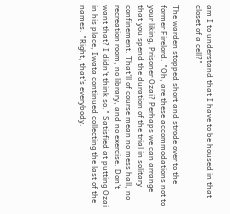am I to understand that I have to be housed in that closet of a cell?"

The warden stopped short and strode over to the former Firelord. "Oh, are these accommodations not to your liking, Prisoner Ozai? Perhaps we can arrange that you spend the duration of the trial in solitary confinement. That'll of course mean no mess hall, no recreation room, no library, and no exercise. Don't want that? I didn't think so." Satisfied at putting Ozai in his place, Iwata continued collecting the last of the names. "Right, that's everybody.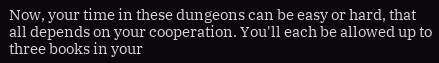Now, your time in these dungeons can be easy or hard, that all depends on your cooperation. You'll each be allowed up to three books in your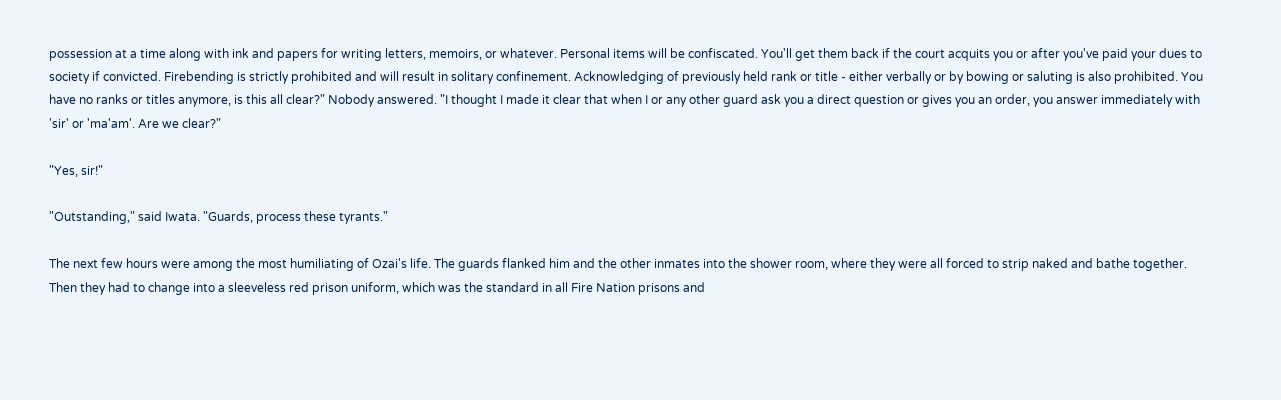possession at a time along with ink and papers for writing letters, memoirs, or whatever. Personal items will be confiscated. You'll get them back if the court acquits you or after you've paid your dues to society if convicted. Firebending is strictly prohibited and will result in solitary confinement. Acknowledging of previously held rank or title - either verbally or by bowing or saluting is also prohibited. You have no ranks or titles anymore, is this all clear?" Nobody answered. "I thought I made it clear that when I or any other guard ask you a direct question or gives you an order, you answer immediately with 'sir' or 'ma'am'. Are we clear?"

"Yes, sir!"

"Outstanding," said Iwata. "Guards, process these tyrants."

The next few hours were among the most humiliating of Ozai's life. The guards flanked him and the other inmates into the shower room, where they were all forced to strip naked and bathe together. Then they had to change into a sleeveless red prison uniform, which was the standard in all Fire Nation prisons and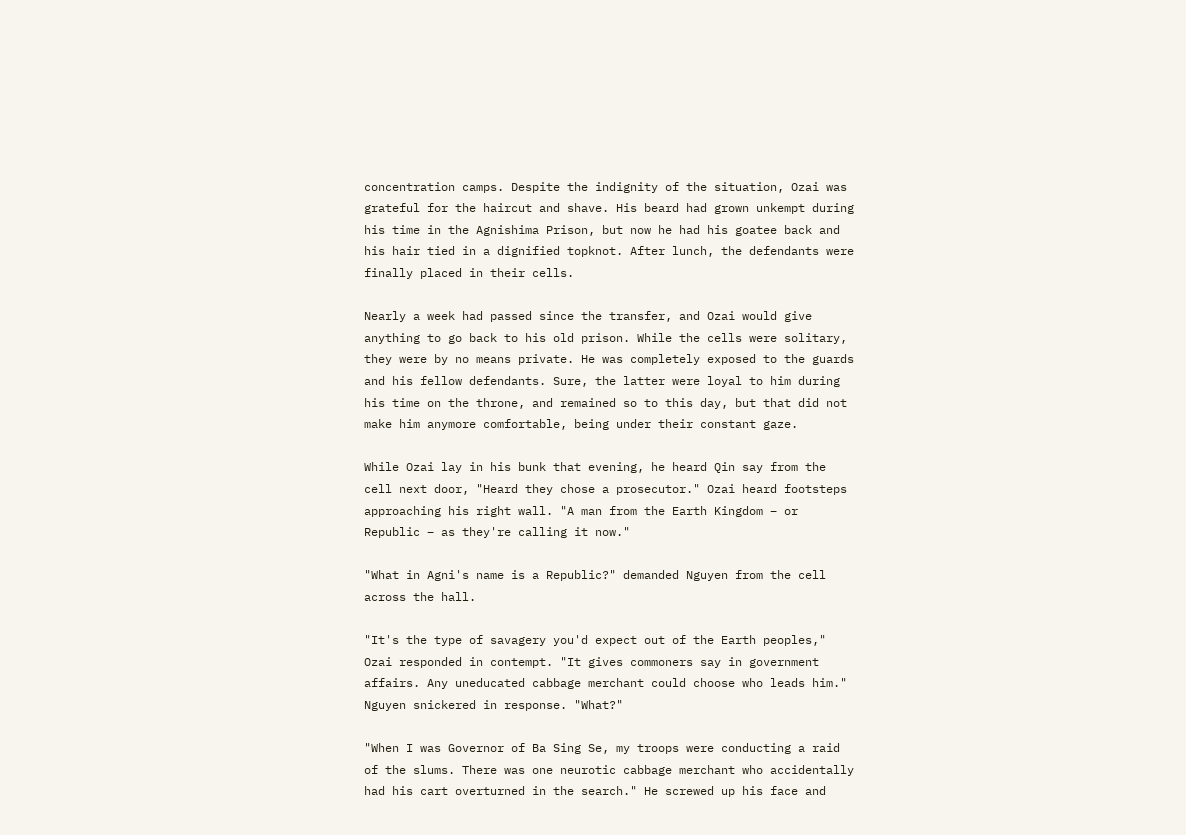concentration camps. Despite the indignity of the situation, Ozai was grateful for the haircut and shave. His beard had grown unkempt during his time in the Agnishima Prison, but now he had his goatee back and his hair tied in a dignified topknot. After lunch, the defendants were finally placed in their cells.

Nearly a week had passed since the transfer, and Ozai would give anything to go back to his old prison. While the cells were solitary, they were by no means private. He was completely exposed to the guards and his fellow defendants. Sure, the latter were loyal to him during his time on the throne, and remained so to this day, but that did not make him anymore comfortable, being under their constant gaze.

While Ozai lay in his bunk that evening, he heard Qin say from the cell next door, "Heard they chose a prosecutor." Ozai heard footsteps approaching his right wall. "A man from the Earth Kingdom – or Republic – as they're calling it now."

"What in Agni's name is a Republic?" demanded Nguyen from the cell across the hall.

"It's the type of savagery you'd expect out of the Earth peoples," Ozai responded in contempt. "It gives commoners say in government affairs. Any uneducated cabbage merchant could choose who leads him." Nguyen snickered in response. "What?"

"When I was Governor of Ba Sing Se, my troops were conducting a raid of the slums. There was one neurotic cabbage merchant who accidentally had his cart overturned in the search." He screwed up his face and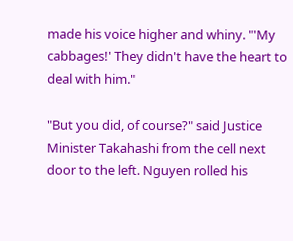made his voice higher and whiny. "'My cabbages!' They didn't have the heart to deal with him."

"But you did, of course?" said Justice Minister Takahashi from the cell next door to the left. Nguyen rolled his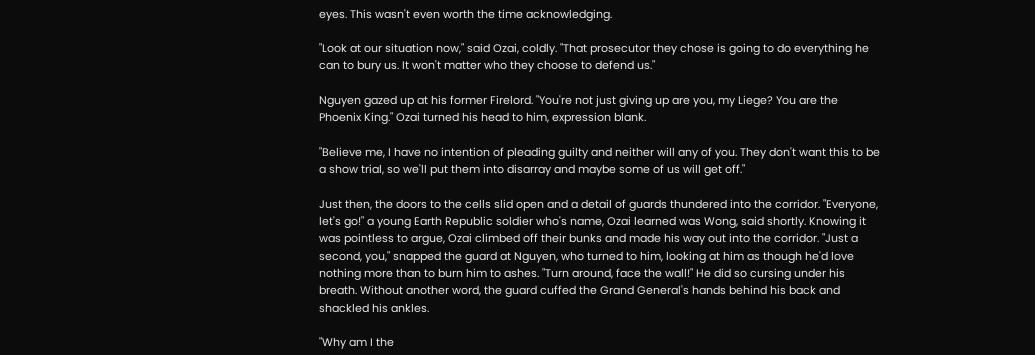eyes. This wasn't even worth the time acknowledging.

"Look at our situation now," said Ozai, coldly. "That prosecutor they chose is going to do everything he can to bury us. It won't matter who they choose to defend us."

Nguyen gazed up at his former Firelord. "You're not just giving up are you, my Liege? You are the Phoenix King." Ozai turned his head to him, expression blank.

"Believe me, I have no intention of pleading guilty and neither will any of you. They don't want this to be a show trial, so we'll put them into disarray and maybe some of us will get off."

Just then, the doors to the cells slid open and a detail of guards thundered into the corridor. "Everyone, let's go!" a young Earth Republic soldier who's name, Ozai learned was Wong, said shortly. Knowing it was pointless to argue, Ozai climbed off their bunks and made his way out into the corridor. "Just a second, you," snapped the guard at Nguyen, who turned to him, looking at him as though he'd love nothing more than to burn him to ashes. "Turn around, face the wall!" He did so cursing under his breath. Without another word, the guard cuffed the Grand General's hands behind his back and shackled his ankles.

"Why am I the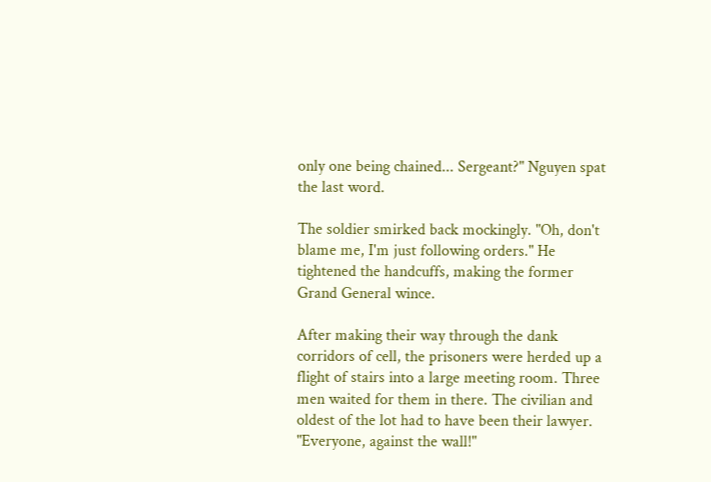only one being chained... Sergeant?" Nguyen spat the last word.

The soldier smirked back mockingly. "Oh, don't blame me, I'm just following orders." He tightened the handcuffs, making the former Grand General wince.

After making their way through the dank corridors of cell, the prisoners were herded up a flight of stairs into a large meeting room. Three men waited for them in there. The civilian and oldest of the lot had to have been their lawyer. "Everyone, against the wall!"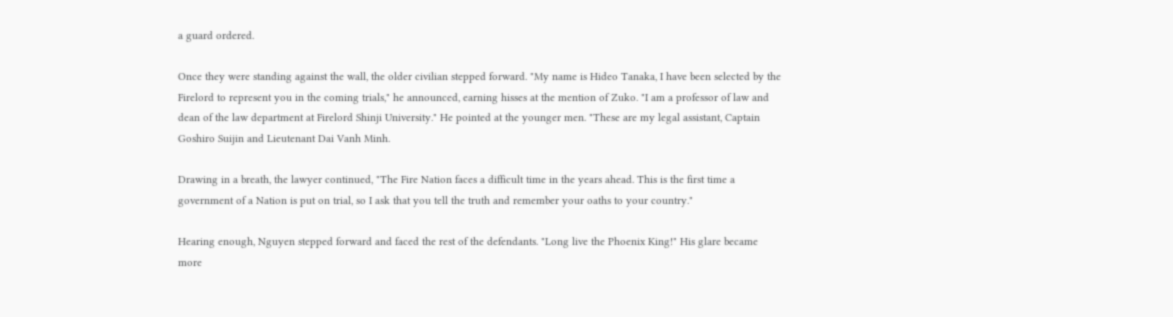a guard ordered.

Once they were standing against the wall, the older civilian stepped forward. "My name is Hideo Tanaka, I have been selected by the Firelord to represent you in the coming trials," he announced, earning hisses at the mention of Zuko. "I am a professor of law and dean of the law department at Firelord Shinji University." He pointed at the younger men. "These are my legal assistant, Captain Goshiro Suijin and Lieutenant Dai Vanh Minh.

Drawing in a breath, the lawyer continued, "The Fire Nation faces a difficult time in the years ahead. This is the first time a government of a Nation is put on trial, so I ask that you tell the truth and remember your oaths to your country."

Hearing enough, Nguyen stepped forward and faced the rest of the defendants. "Long live the Phoenix King!" His glare became more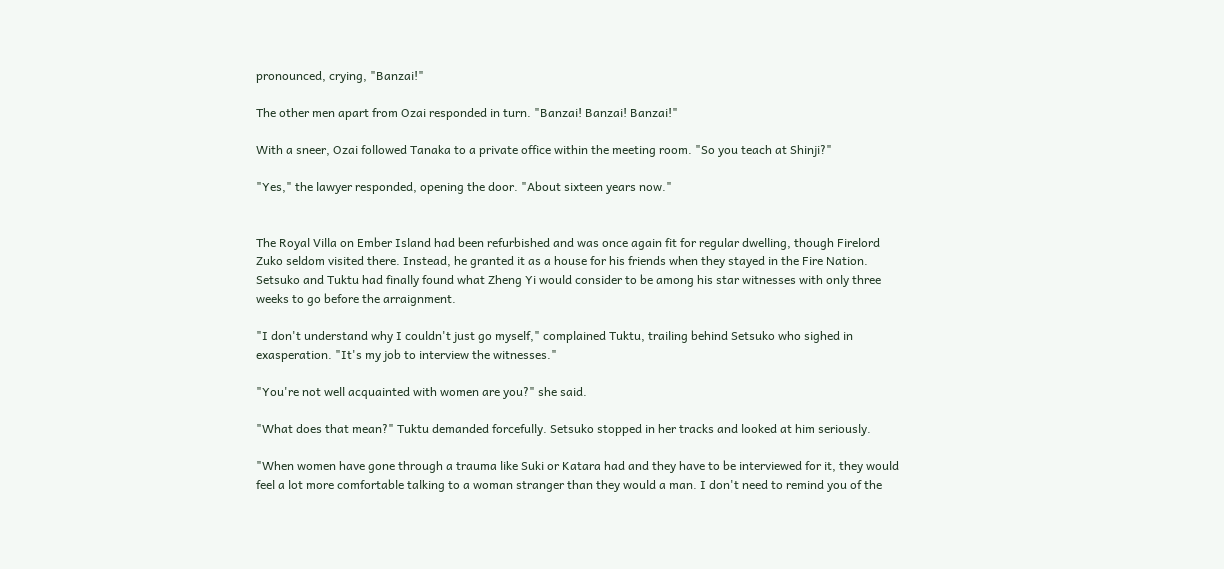pronounced, crying, "Banzai!"

The other men apart from Ozai responded in turn. "Banzai! Banzai! Banzai!"

With a sneer, Ozai followed Tanaka to a private office within the meeting room. "So you teach at Shinji?"

"Yes," the lawyer responded, opening the door. "About sixteen years now."


The Royal Villa on Ember Island had been refurbished and was once again fit for regular dwelling, though Firelord Zuko seldom visited there. Instead, he granted it as a house for his friends when they stayed in the Fire Nation. Setsuko and Tuktu had finally found what Zheng Yi would consider to be among his star witnesses with only three weeks to go before the arraignment.

"I don't understand why I couldn't just go myself," complained Tuktu, trailing behind Setsuko who sighed in exasperation. "It's my job to interview the witnesses."

"You're not well acquainted with women are you?" she said.

"What does that mean?" Tuktu demanded forcefully. Setsuko stopped in her tracks and looked at him seriously.

"When women have gone through a trauma like Suki or Katara had and they have to be interviewed for it, they would feel a lot more comfortable talking to a woman stranger than they would a man. I don't need to remind you of the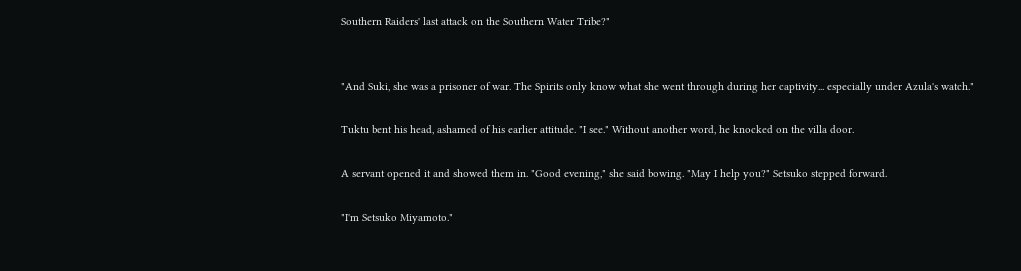Southern Raiders' last attack on the Southern Water Tribe?"


"And Suki, she was a prisoner of war. The Spirits only know what she went through during her captivity... especially under Azula's watch."

Tuktu bent his head, ashamed of his earlier attitude. "I see." Without another word, he knocked on the villa door.

A servant opened it and showed them in. "Good evening," she said bowing. "May I help you?" Setsuko stepped forward.

"I'm Setsuko Miyamoto."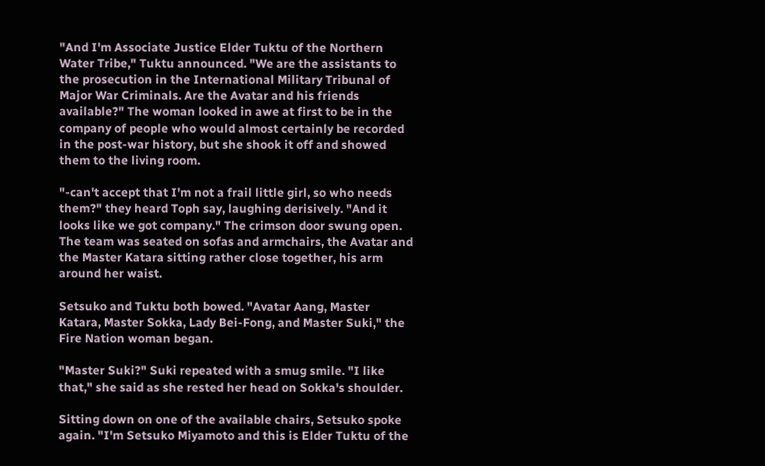"And I'm Associate Justice Elder Tuktu of the Northern Water Tribe," Tuktu announced. "We are the assistants to the prosecution in the International Military Tribunal of Major War Criminals. Are the Avatar and his friends available?" The woman looked in awe at first to be in the company of people who would almost certainly be recorded in the post-war history, but she shook it off and showed them to the living room.

"-can't accept that I'm not a frail little girl, so who needs them?" they heard Toph say, laughing derisively. "And it looks like we got company." The crimson door swung open. The team was seated on sofas and armchairs, the Avatar and the Master Katara sitting rather close together, his arm around her waist.

Setsuko and Tuktu both bowed. "Avatar Aang, Master Katara, Master Sokka, Lady Bei-Fong, and Master Suki," the Fire Nation woman began.

"Master Suki?" Suki repeated with a smug smile. "I like that," she said as she rested her head on Sokka's shoulder.

Sitting down on one of the available chairs, Setsuko spoke again. "I'm Setsuko Miyamoto and this is Elder Tuktu of the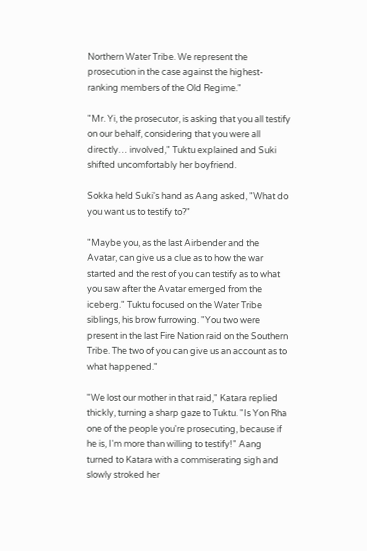Northern Water Tribe. We represent the prosecution in the case against the highest-ranking members of the Old Regime."

"Mr. Yi, the prosecutor, is asking that you all testify on our behalf, considering that you were all directly… involved," Tuktu explained and Suki shifted uncomfortably her boyfriend.

Sokka held Suki's hand as Aang asked, "What do you want us to testify to?"

"Maybe you, as the last Airbender and the Avatar, can give us a clue as to how the war started and the rest of you can testify as to what you saw after the Avatar emerged from the iceberg." Tuktu focused on the Water Tribe siblings, his brow furrowing. "You two were present in the last Fire Nation raid on the Southern Tribe. The two of you can give us an account as to what happened."

"We lost our mother in that raid," Katara replied thickly, turning a sharp gaze to Tuktu. "Is Yon Rha one of the people you're prosecuting, because if he is, I'm more than willing to testify!" Aang turned to Katara with a commiserating sigh and slowly stroked her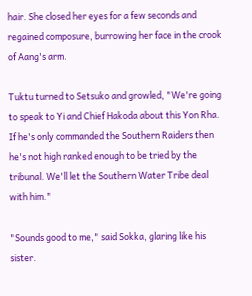hair. She closed her eyes for a few seconds and regained composure, burrowing her face in the crook of Aang's arm.

Tuktu turned to Setsuko and growled, "We're going to speak to Yi and Chief Hakoda about this Yon Rha. If he's only commanded the Southern Raiders then he's not high ranked enough to be tried by the tribunal. We'll let the Southern Water Tribe deal with him."

"Sounds good to me," said Sokka, glaring like his sister.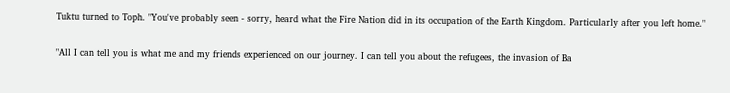Tuktu turned to Toph. "You've probably seen - sorry, heard what the Fire Nation did in its occupation of the Earth Kingdom. Particularly after you left home."

"All I can tell you is what me and my friends experienced on our journey. I can tell you about the refugees, the invasion of Ba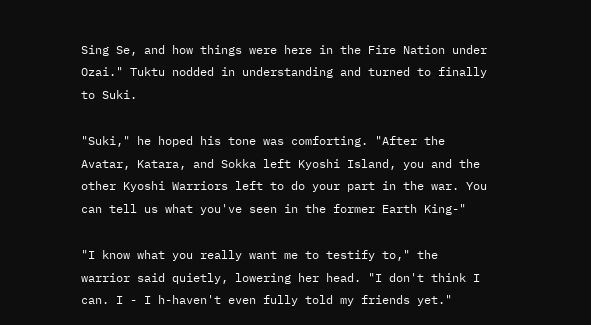Sing Se, and how things were here in the Fire Nation under Ozai." Tuktu nodded in understanding and turned to finally to Suki.

"Suki," he hoped his tone was comforting. "After the Avatar, Katara, and Sokka left Kyoshi Island, you and the other Kyoshi Warriors left to do your part in the war. You can tell us what you've seen in the former Earth King-"

"I know what you really want me to testify to," the warrior said quietly, lowering her head. "I don't think I can. I - I h-haven't even fully told my friends yet."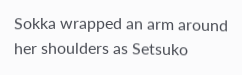Sokka wrapped an arm around her shoulders as Setsuko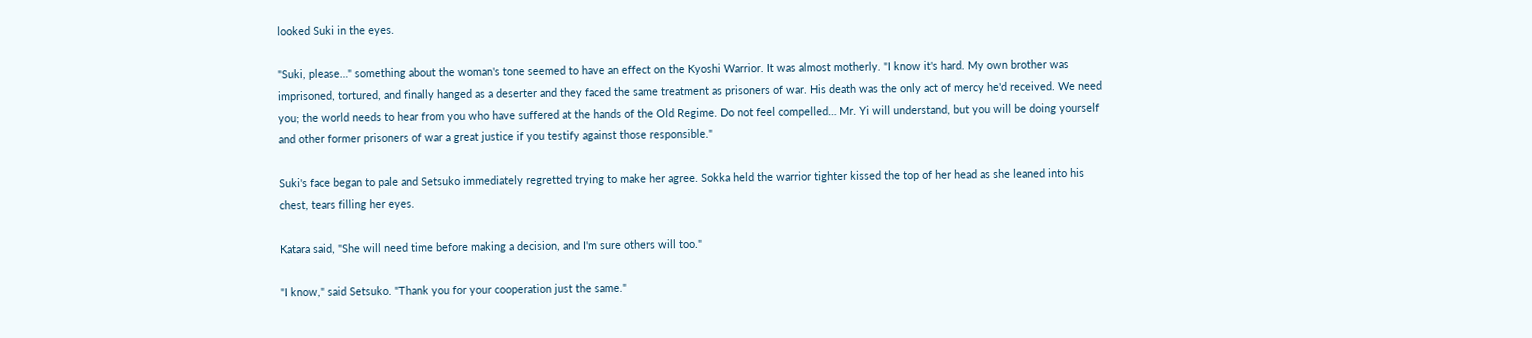looked Suki in the eyes.

"Suki, please…" something about the woman's tone seemed to have an effect on the Kyoshi Warrior. It was almost motherly. "I know it's hard. My own brother was imprisoned, tortured, and finally hanged as a deserter and they faced the same treatment as prisoners of war. His death was the only act of mercy he'd received. We need you; the world needs to hear from you who have suffered at the hands of the Old Regime. Do not feel compelled… Mr. Yi will understand, but you will be doing yourself and other former prisoners of war a great justice if you testify against those responsible."

Suki's face began to pale and Setsuko immediately regretted trying to make her agree. Sokka held the warrior tighter kissed the top of her head as she leaned into his chest, tears filling her eyes.

Katara said, "She will need time before making a decision, and I'm sure others will too."

"I know," said Setsuko. "Thank you for your cooperation just the same."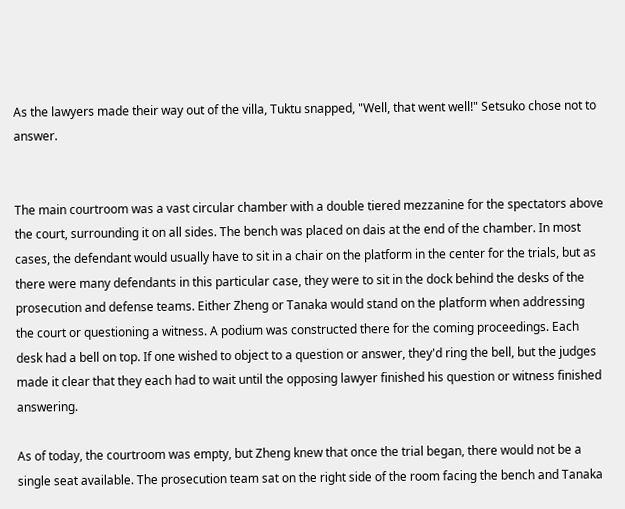As the lawyers made their way out of the villa, Tuktu snapped, "Well, that went well!" Setsuko chose not to answer.


The main courtroom was a vast circular chamber with a double tiered mezzanine for the spectators above the court, surrounding it on all sides. The bench was placed on dais at the end of the chamber. In most cases, the defendant would usually have to sit in a chair on the platform in the center for the trials, but as there were many defendants in this particular case, they were to sit in the dock behind the desks of the prosecution and defense teams. Either Zheng or Tanaka would stand on the platform when addressing the court or questioning a witness. A podium was constructed there for the coming proceedings. Each desk had a bell on top. If one wished to object to a question or answer, they'd ring the bell, but the judges made it clear that they each had to wait until the opposing lawyer finished his question or witness finished answering.

As of today, the courtroom was empty, but Zheng knew that once the trial began, there would not be a single seat available. The prosecution team sat on the right side of the room facing the bench and Tanaka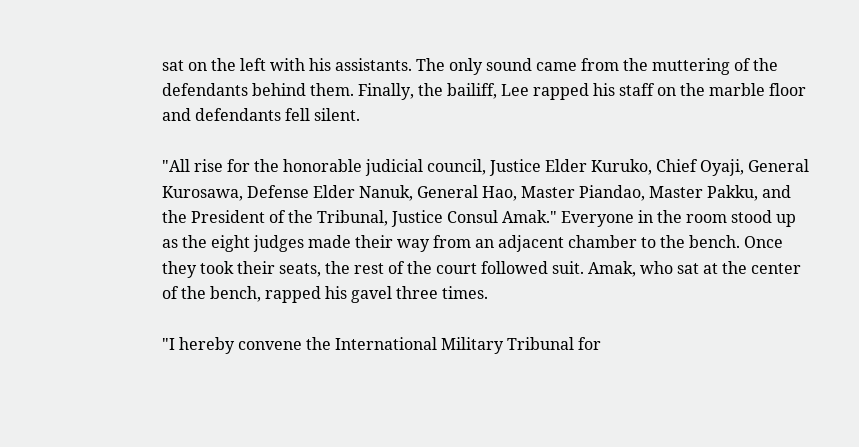sat on the left with his assistants. The only sound came from the muttering of the defendants behind them. Finally, the bailiff, Lee rapped his staff on the marble floor and defendants fell silent.

"All rise for the honorable judicial council, Justice Elder Kuruko, Chief Oyaji, General Kurosawa, Defense Elder Nanuk, General Hao, Master Piandao, Master Pakku, and the President of the Tribunal, Justice Consul Amak." Everyone in the room stood up as the eight judges made their way from an adjacent chamber to the bench. Once they took their seats, the rest of the court followed suit. Amak, who sat at the center of the bench, rapped his gavel three times.

"I hereby convene the International Military Tribunal for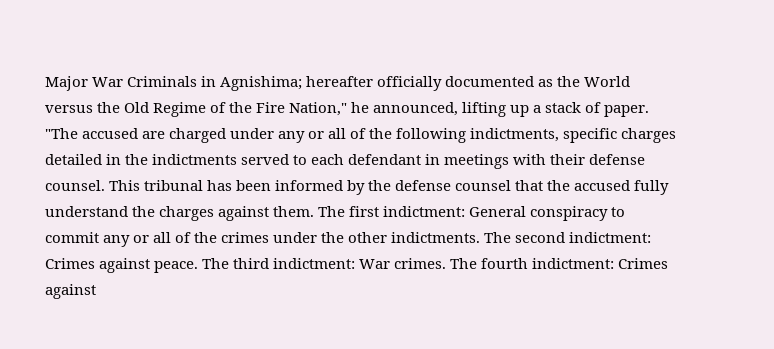Major War Criminals in Agnishima; hereafter officially documented as the World versus the Old Regime of the Fire Nation," he announced, lifting up a stack of paper. "The accused are charged under any or all of the following indictments, specific charges detailed in the indictments served to each defendant in meetings with their defense counsel. This tribunal has been informed by the defense counsel that the accused fully understand the charges against them. The first indictment: General conspiracy to commit any or all of the crimes under the other indictments. The second indictment: Crimes against peace. The third indictment: War crimes. The fourth indictment: Crimes against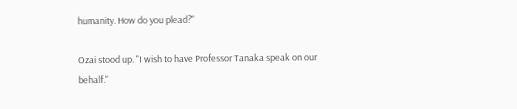humanity. How do you plead?"

Ozai stood up. "I wish to have Professor Tanaka speak on our behalf."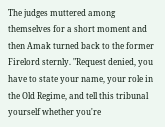The judges muttered among themselves for a short moment and then Amak turned back to the former Firelord sternly. "Request denied, you have to state your name, your role in the Old Regime, and tell this tribunal yourself whether you're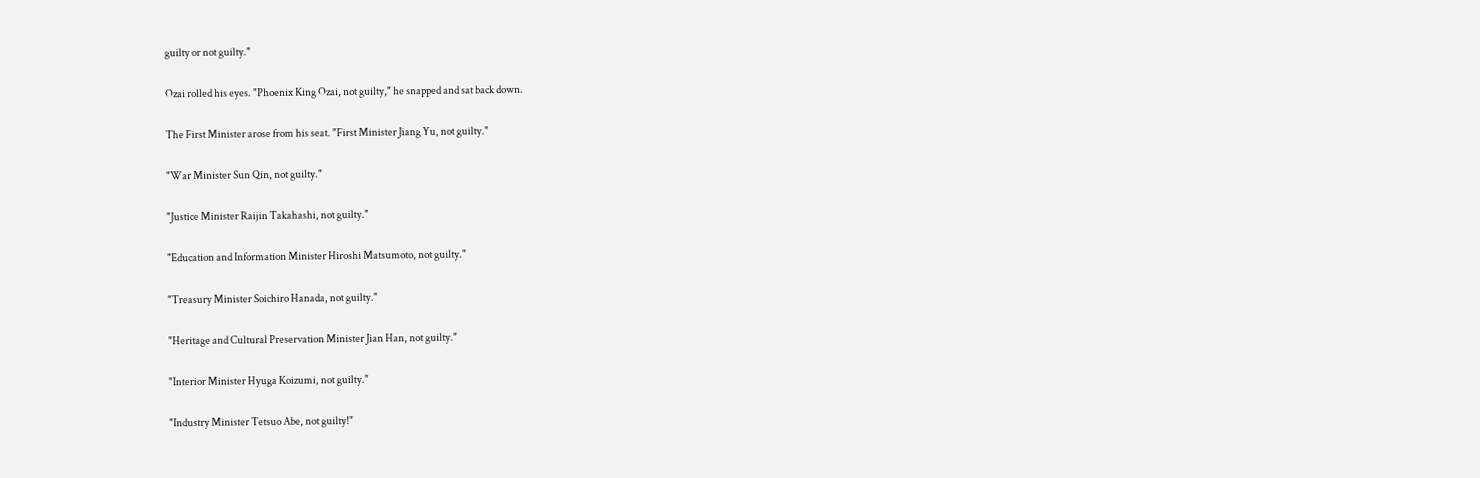guilty or not guilty."

Ozai rolled his eyes. "Phoenix King Ozai, not guilty," he snapped and sat back down.

The First Minister arose from his seat. "First Minister Jiang Yu, not guilty."

"War Minister Sun Qin, not guilty."

"Justice Minister Raijin Takahashi, not guilty."

"Education and Information Minister Hiroshi Matsumoto, not guilty."

"Treasury Minister Soichiro Hanada, not guilty."

"Heritage and Cultural Preservation Minister Jian Han, not guilty."

"Interior Minister Hyuga Koizumi, not guilty."

"Industry Minister Tetsuo Abe, not guilty!"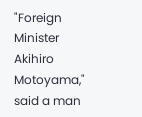"Foreign Minister Akihiro Motoyama," said a man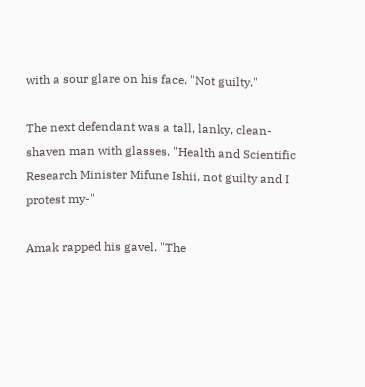with a sour glare on his face. "Not guilty."

The next defendant was a tall, lanky, clean-shaven man with glasses. "Health and Scientific Research Minister Mifune Ishii, not guilty and I protest my-"

Amak rapped his gavel. "The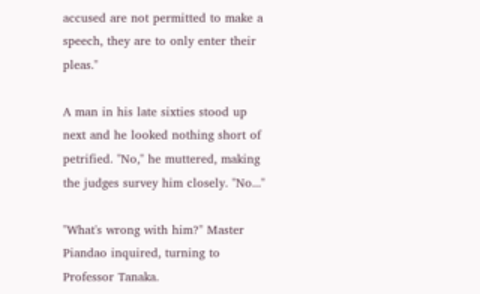accused are not permitted to make a speech, they are to only enter their pleas."

A man in his late sixties stood up next and he looked nothing short of petrified. "No," he muttered, making the judges survey him closely. "No..."

"What's wrong with him?" Master Piandao inquired, turning to Professor Tanaka.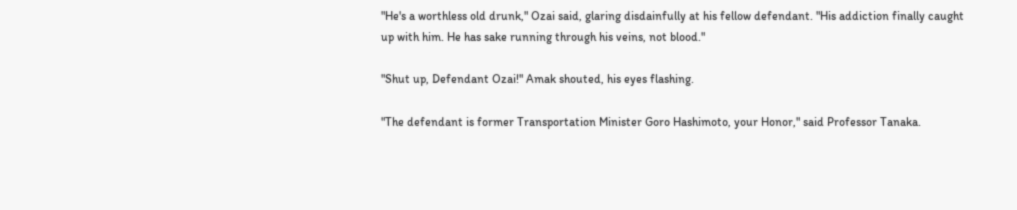"He's a worthless old drunk," Ozai said, glaring disdainfully at his fellow defendant. "His addiction finally caught up with him. He has sake running through his veins, not blood."

"Shut up, Defendant Ozai!" Amak shouted, his eyes flashing.

"The defendant is former Transportation Minister Goro Hashimoto, your Honor," said Professor Tanaka.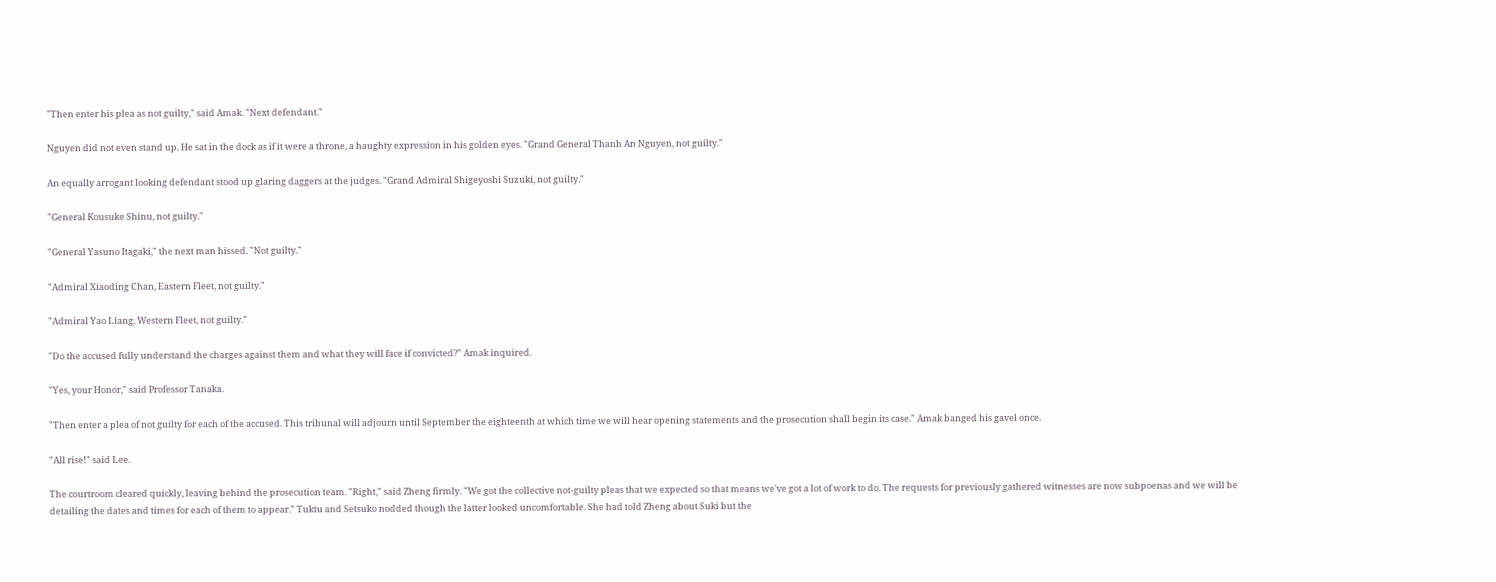"Then enter his plea as not guilty," said Amak. "Next defendant."

Nguyen did not even stand up. He sat in the dock as if it were a throne, a haughty expression in his golden eyes. "Grand General Thanh An Nguyen, not guilty."

An equally arrogant looking defendant stood up glaring daggers at the judges. "Grand Admiral Shigeyoshi Suzuki, not guilty."

"General Kousuke Shinu, not guilty."

"General Yasuno Itagaki," the next man hissed. "Not guilty."

"Admiral Xiaoding Chan, Eastern Fleet, not guilty."

"Admiral Yao Liang, Western Fleet, not guilty."

"Do the accused fully understand the charges against them and what they will face if convicted?" Amak inquired.

"Yes, your Honor," said Professor Tanaka.

"Then enter a plea of not guilty for each of the accused. This tribunal will adjourn until September the eighteenth at which time we will hear opening statements and the prosecution shall begin its case." Amak banged his gavel once.

"All rise!" said Lee.

The courtroom cleared quickly, leaving behind the prosecution team. "Right," said Zheng firmly. "We got the collective not-guilty pleas that we expected so that means we've got a lot of work to do. The requests for previously gathered witnesses are now subpoenas and we will be detailing the dates and times for each of them to appear." Tuktu and Setsuko nodded though the latter looked uncomfortable. She had told Zheng about Suki but the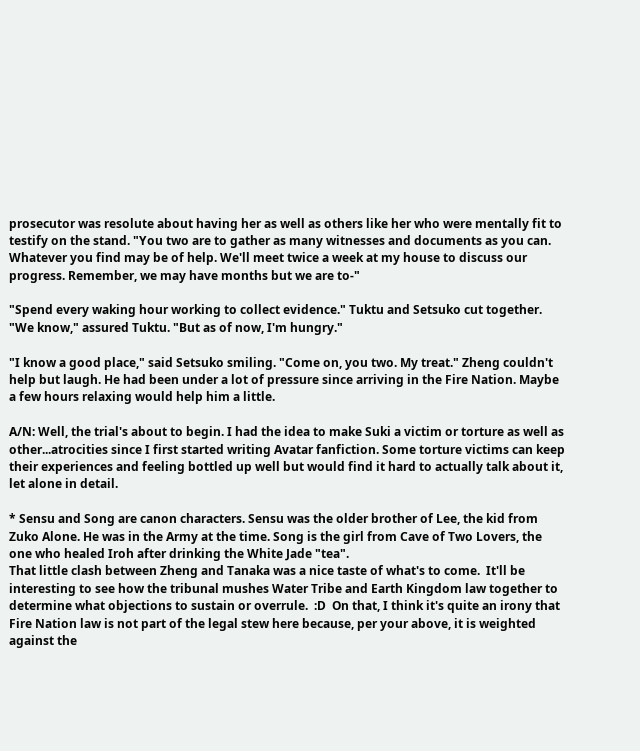prosecutor was resolute about having her as well as others like her who were mentally fit to testify on the stand. "You two are to gather as many witnesses and documents as you can. Whatever you find may be of help. We'll meet twice a week at my house to discuss our progress. Remember, we may have months but we are to-"

"Spend every waking hour working to collect evidence." Tuktu and Setsuko cut together. "We know," assured Tuktu. "But as of now, I'm hungry."

"I know a good place," said Setsuko smiling. "Come on, you two. My treat." Zheng couldn't help but laugh. He had been under a lot of pressure since arriving in the Fire Nation. Maybe a few hours relaxing would help him a little.

A/N: Well, the trial's about to begin. I had the idea to make Suki a victim or torture as well as other...atrocities since I first started writing Avatar fanfiction. Some torture victims can keep their experiences and feeling bottled up well but would find it hard to actually talk about it, let alone in detail.

* Sensu and Song are canon characters. Sensu was the older brother of Lee, the kid from Zuko Alone. He was in the Army at the time. Song is the girl from Cave of Two Lovers, the one who healed Iroh after drinking the White Jade "tea".
That little clash between Zheng and Tanaka was a nice taste of what's to come.  It'll be interesting to see how the tribunal mushes Water Tribe and Earth Kingdom law together to determine what objections to sustain or overrule.  :D  On that, I think it's quite an irony that Fire Nation law is not part of the legal stew here because, per your above, it is weighted against the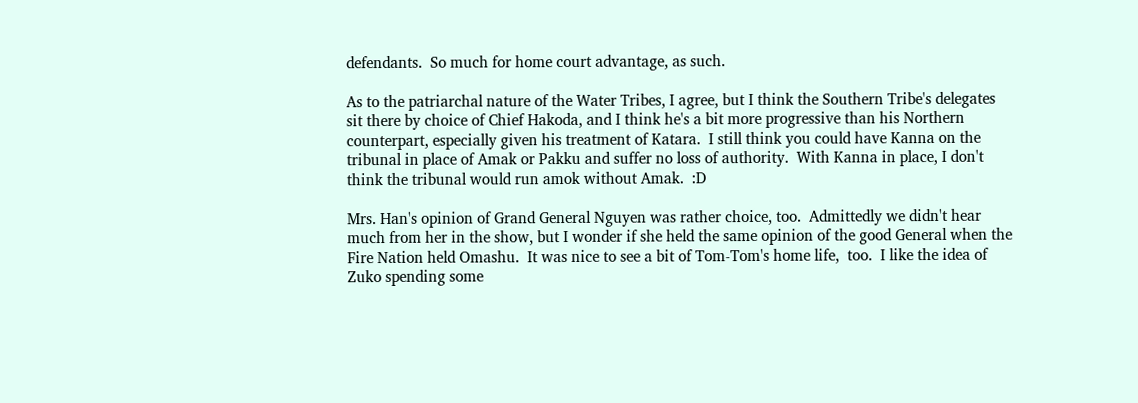defendants.  So much for home court advantage, as such.

As to the patriarchal nature of the Water Tribes, I agree, but I think the Southern Tribe's delegates sit there by choice of Chief Hakoda, and I think he's a bit more progressive than his Northern counterpart, especially given his treatment of Katara.  I still think you could have Kanna on the tribunal in place of Amak or Pakku and suffer no loss of authority.  With Kanna in place, I don't think the tribunal would run amok without Amak.  :D

Mrs. Han's opinion of Grand General Nguyen was rather choice, too.  Admittedly we didn't hear much from her in the show, but I wonder if she held the same opinion of the good General when the Fire Nation held Omashu.  It was nice to see a bit of Tom-Tom's home life,  too.  I like the idea of Zuko spending some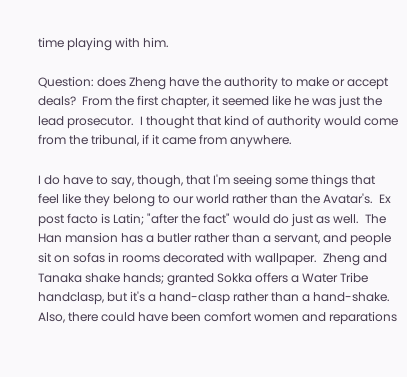time playing with him.

Question: does Zheng have the authority to make or accept deals?  From the first chapter, it seemed like he was just the lead prosecutor.  I thought that kind of authority would come from the tribunal, if it came from anywhere.

I do have to say, though, that I'm seeing some things that feel like they belong to our world rather than the Avatar's.  Ex post facto is Latin; "after the fact" would do just as well.  The Han mansion has a butler rather than a servant, and people sit on sofas in rooms decorated with wallpaper.  Zheng and Tanaka shake hands; granted Sokka offers a Water Tribe handclasp, but it's a hand-clasp rather than a hand-shake.  Also, there could have been comfort women and reparations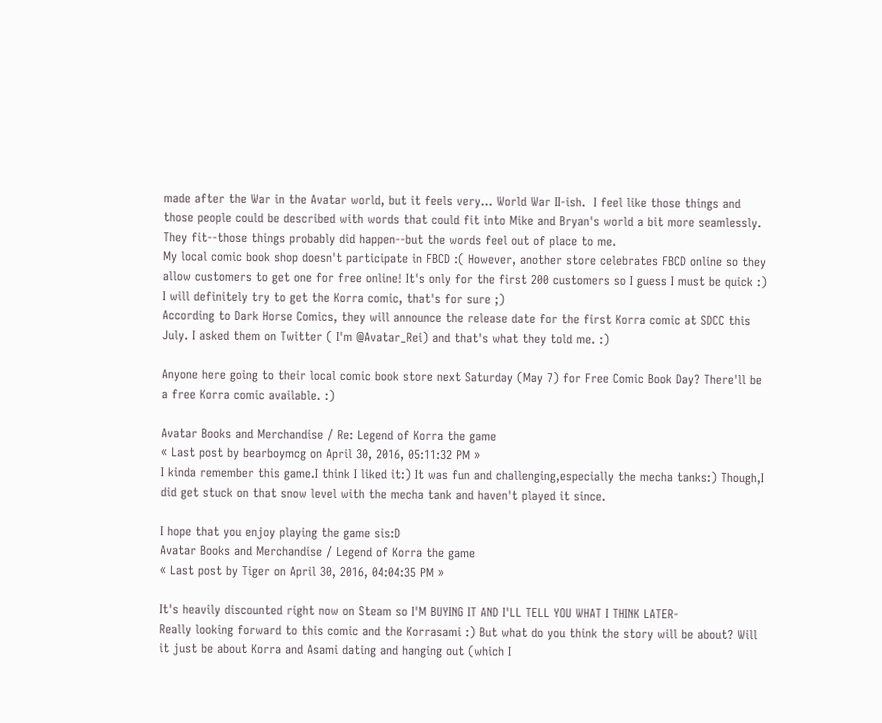made after the War in the Avatar world, but it feels very... World War II-ish.  I feel like those things and those people could be described with words that could fit into Mike and Bryan's world a bit more seamlessly.  They fit--those things probably did happen--but the words feel out of place to me.
My local comic book shop doesn't participate in FBCD :( However, another store celebrates FBCD online so they allow customers to get one for free online! It's only for the first 200 customers so I guess I must be quick :) I will definitely try to get the Korra comic, that's for sure ;)
According to Dark Horse Comics, they will announce the release date for the first Korra comic at SDCC this July. I asked them on Twitter ( I'm @Avatar_Rei) and that's what they told me. :)

Anyone here going to their local comic book store next Saturday (May 7) for Free Comic Book Day? There'll be a free Korra comic available. :)

Avatar Books and Merchandise / Re: Legend of Korra the game
« Last post by bearboymcg on April 30, 2016, 05:11:32 PM »
I kinda remember this game.I think I liked it:) It was fun and challenging,especially the mecha tanks:) Though,I did get stuck on that snow level with the mecha tank and haven't played it since.

I hope that you enjoy playing the game sis:D
Avatar Books and Merchandise / Legend of Korra the game
« Last post by Tiger on April 30, 2016, 04:04:35 PM »

It's heavily discounted right now on Steam so I'M BUYING IT AND I'LL TELL YOU WHAT I THINK LATER-
Really looking forward to this comic and the Korrasami :) But what do you think the story will be about? Will it just be about Korra and Asami dating and hanging out (which I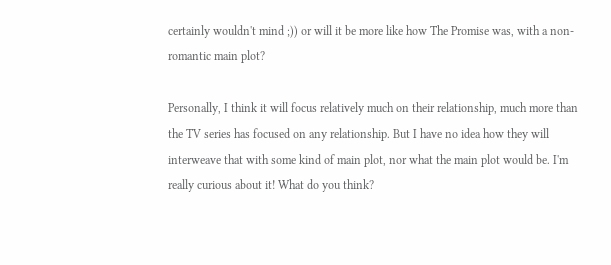certainly wouldn't mind ;)) or will it be more like how The Promise was, with a non-romantic main plot?

Personally, I think it will focus relatively much on their relationship, much more than the TV series has focused on any relationship. But I have no idea how they will interweave that with some kind of main plot, nor what the main plot would be. I'm really curious about it! What do you think?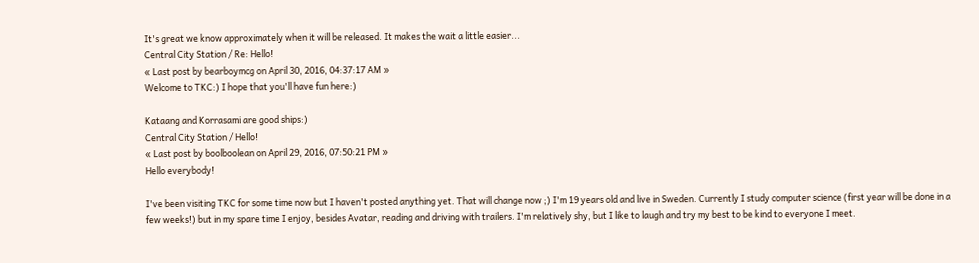It's great we know approximately when it will be released. It makes the wait a little easier...
Central City Station / Re: Hello!
« Last post by bearboymcg on April 30, 2016, 04:37:17 AM »
Welcome to TKC:) I hope that you'll have fun here:)

Kataang and Korrasami are good ships:)
Central City Station / Hello!
« Last post by boolboolean on April 29, 2016, 07:50:21 PM »
Hello everybody!

I've been visiting TKC for some time now but I haven't posted anything yet. That will change now ;) I'm 19 years old and live in Sweden. Currently I study computer science (first year will be done in a few weeks!) but in my spare time I enjoy, besides Avatar, reading and driving with trailers. I'm relatively shy, but I like to laugh and try my best to be kind to everyone I meet.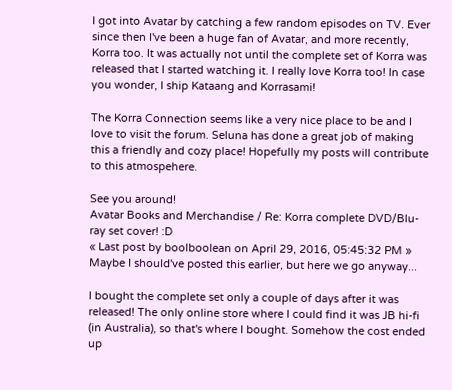I got into Avatar by catching a few random episodes on TV. Ever since then I've been a huge fan of Avatar, and more recently, Korra too. It was actually not until the complete set of Korra was released that I started watching it. I really love Korra too! In case you wonder, I ship Kataang and Korrasami!

The Korra Connection seems like a very nice place to be and I love to visit the forum. Seluna has done a great job of making this a friendly and cozy place! Hopefully my posts will contribute to this atmospehere.

See you around!
Avatar Books and Merchandise / Re: Korra complete DVD/Blu-ray set cover! :D
« Last post by boolboolean on April 29, 2016, 05:45:32 PM »
Maybe I should've posted this earlier, but here we go anyway...

I bought the complete set only a couple of days after it was released! The only online store where I could find it was JB hi-fi (in Australia), so that's where I bought. Somehow the cost ended up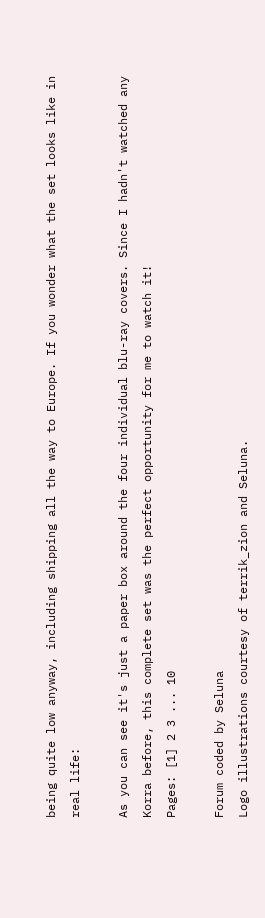being quite low anyway, including shipping all the way to Europe. If you wonder what the set looks like in real life:

As you can see it's just a paper box around the four individual blu-ray covers. Since I hadn't watched any Korra before, this complete set was the perfect opportunity for me to watch it!
Pages: [1] 2 3 ... 10

Forum coded by Seluna
Logo illustrations courtesy of terrik_zion and Seluna.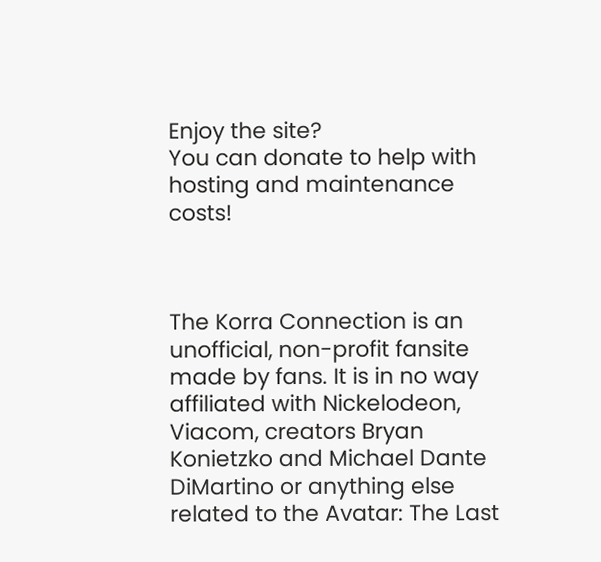Enjoy the site?
You can donate to help with hosting and maintenance costs!



The Korra Connection is an unofficial, non-profit fansite made by fans. It is in no way affiliated with Nickelodeon, Viacom, creators Bryan Konietzko and Michael Dante DiMartino or anything else related to the Avatar: The Last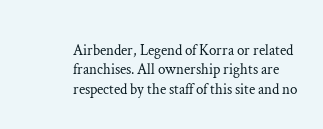Airbender, Legend of Korra or related franchises. All ownership rights are respected by the staff of this site and no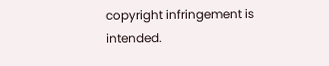copyright infringement is intended.